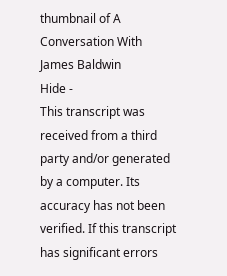thumbnail of A Conversation With James Baldwin
Hide -
This transcript was received from a third party and/or generated by a computer. Its accuracy has not been verified. If this transcript has significant errors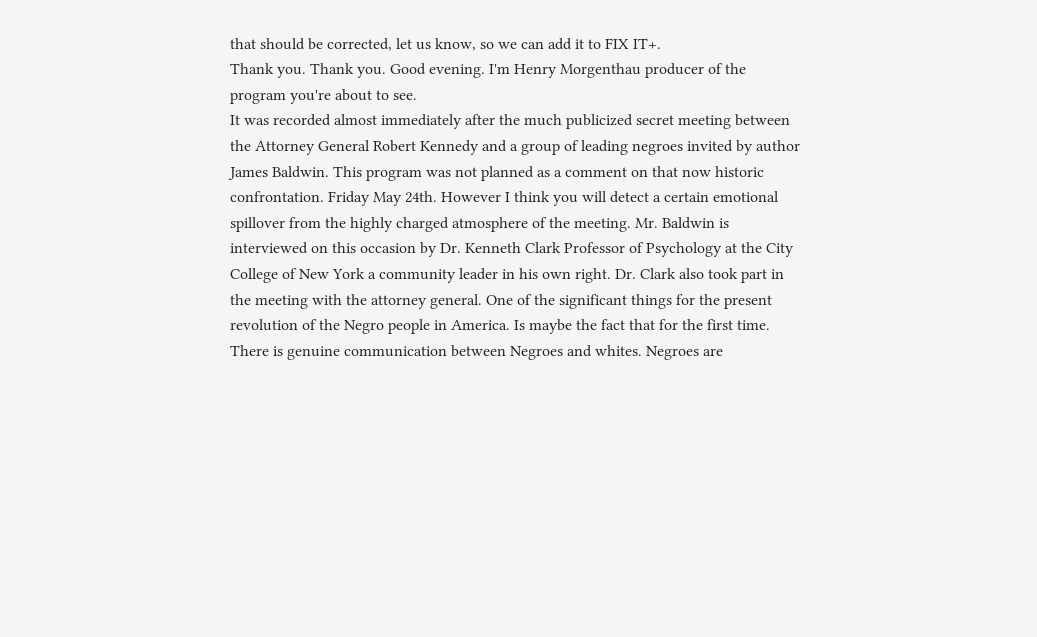that should be corrected, let us know, so we can add it to FIX IT+.
Thank you. Thank you. Good evening. I'm Henry Morgenthau producer of the program you're about to see.
It was recorded almost immediately after the much publicized secret meeting between the Attorney General Robert Kennedy and a group of leading negroes invited by author James Baldwin. This program was not planned as a comment on that now historic confrontation. Friday May 24th. However I think you will detect a certain emotional spillover from the highly charged atmosphere of the meeting. Mr. Baldwin is interviewed on this occasion by Dr. Kenneth Clark Professor of Psychology at the City College of New York a community leader in his own right. Dr. Clark also took part in the meeting with the attorney general. One of the significant things for the present revolution of the Negro people in America. Is maybe the fact that for the first time. There is genuine communication between Negroes and whites. Negroes are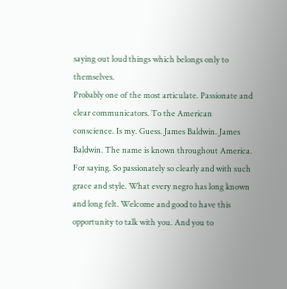saying out loud things which belongs only to themselves.
Probably one of the most articulate. Passionate and clear communicators. To the American conscience. Is my. Guess. James Baldwin. James Baldwin. The name is known throughout America. For saying. So passionately so clearly and with such grace and style. What every negro has long known and long felt. Welcome and good to have this opportunity to talk with you. And you to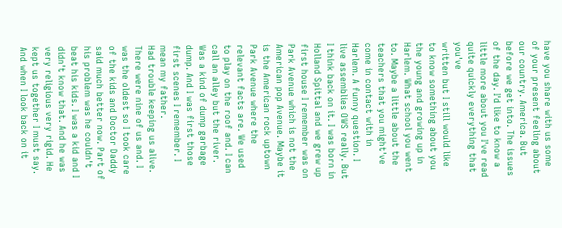have you share with us some of your present feeling about our country. America. But before we get into. The issues of the day. I'd like to know a little more about you I've read quite quickly everything that you've
written but I still would like to know something about you the young and growing up in Harlem. What school you went to. Maybe a little about the teachers that you might've come in contact with in Harlem. A funny question. I live assemblies OWS really. But I think back on it. I was born in Holland Spittal and we grew up first house I remember was on Park Avenue which is not the American pop Avenue. Maybe it is the American rock uptown Park Avenue where the relevant facts are. We used to play on the roof and. I can call an alley but the river. Was a kind of dump garbage dump. And I was first those first scenes I remember. I mean my father.
Had trouble keeping us alive. There were nine of us and. I was the oldest so I took care of the kids and Doctor Daddy said much better now. Part of his problem was he couldn't beat his kids. I was a kid and I didn't know that. And he was very religious very rigid. He kept us together I must say. And when I look back on it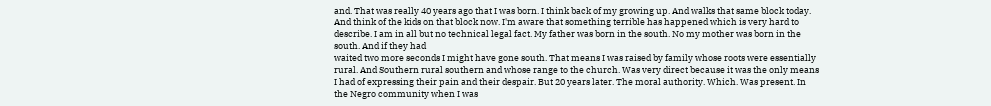and. That was really 40 years ago that I was born. I think back of my growing up. And walks that same block today. And think of the kids on that block now. I'm aware that something terrible has happened which is very hard to describe. I am in all but no technical legal fact. My father was born in the south. No my mother was born in the south. And if they had
waited two more seconds I might have gone south. That means I was raised by family whose roots were essentially rural. And Southern rural southern and whose range to the church. Was very direct because it was the only means I had of expressing their pain and their despair. But 20 years later. The moral authority. Which. Was present. In the Negro community when I was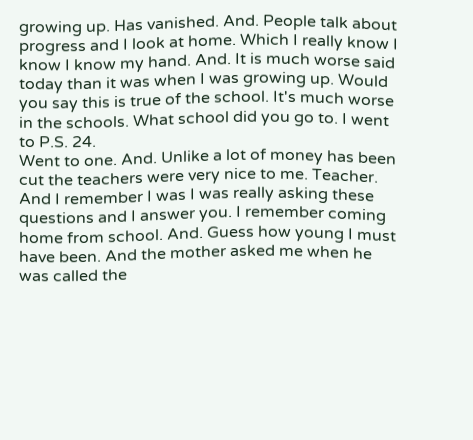growing up. Has vanished. And. People talk about progress and I look at home. Which I really know I know I know my hand. And. It is much worse said today than it was when I was growing up. Would you say this is true of the school. It's much worse in the schools. What school did you go to. I went to P.S. 24.
Went to one. And. Unlike a lot of money has been cut the teachers were very nice to me. Teacher. And I remember I was I was really asking these questions and I answer you. I remember coming home from school. And. Guess how young I must have been. And the mother asked me when he was called the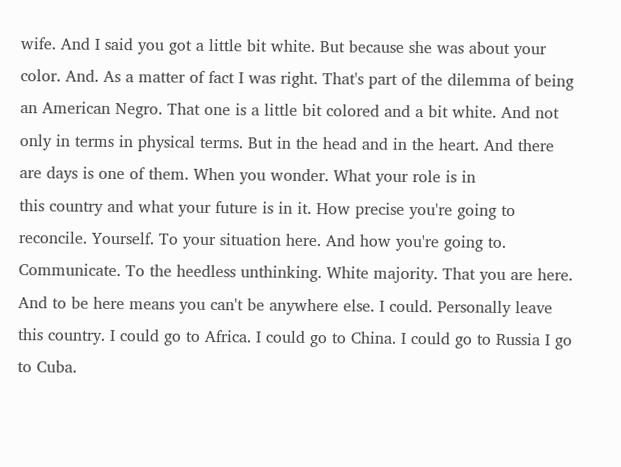wife. And I said you got a little bit white. But because she was about your color. And. As a matter of fact I was right. That's part of the dilemma of being an American Negro. That one is a little bit colored and a bit white. And not only in terms in physical terms. But in the head and in the heart. And there are days is one of them. When you wonder. What your role is in
this country and what your future is in it. How precise you're going to reconcile. Yourself. To your situation here. And how you're going to. Communicate. To the heedless unthinking. White majority. That you are here. And to be here means you can't be anywhere else. I could. Personally leave this country. I could go to Africa. I could go to China. I could go to Russia I go to Cuba.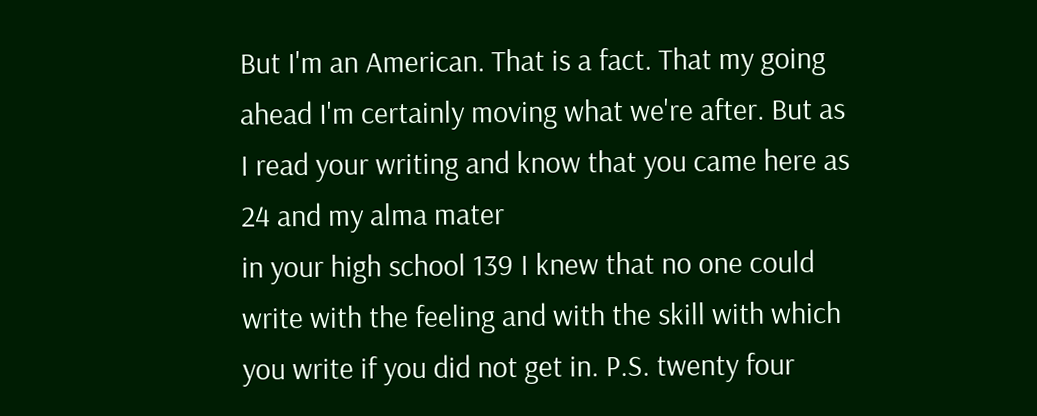But I'm an American. That is a fact. That my going ahead I'm certainly moving what we're after. But as I read your writing and know that you came here as 24 and my alma mater
in your high school 139 I knew that no one could write with the feeling and with the skill with which you write if you did not get in. P.S. twenty four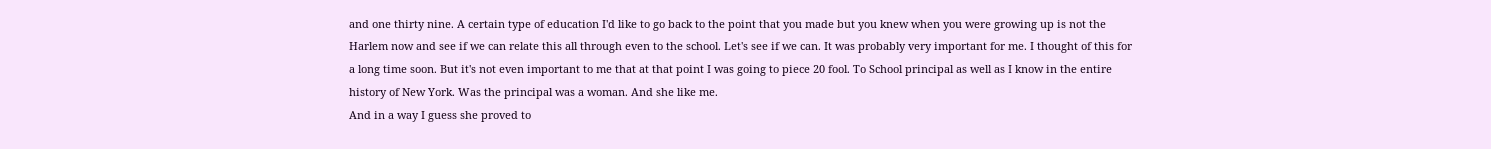and one thirty nine. A certain type of education I'd like to go back to the point that you made but you knew when you were growing up is not the Harlem now and see if we can relate this all through even to the school. Let's see if we can. It was probably very important for me. I thought of this for a long time soon. But it's not even important to me that at that point I was going to piece 20 fool. To School principal as well as I know in the entire history of New York. Was the principal was a woman. And she like me.
And in a way I guess she proved to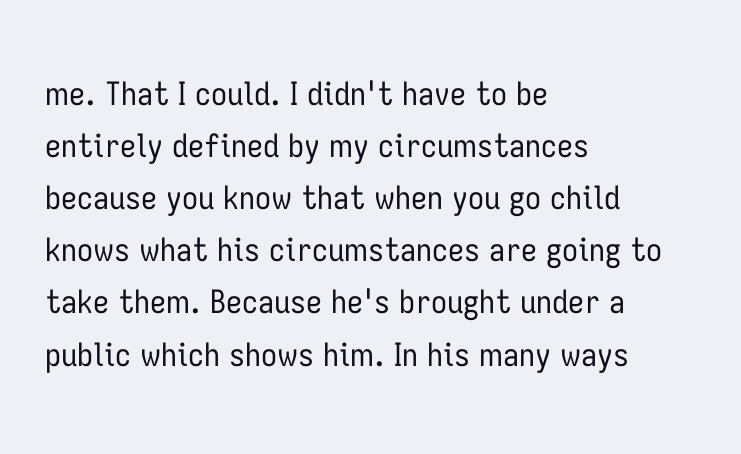me. That I could. I didn't have to be entirely defined by my circumstances because you know that when you go child knows what his circumstances are going to take them. Because he's brought under a public which shows him. In his many ways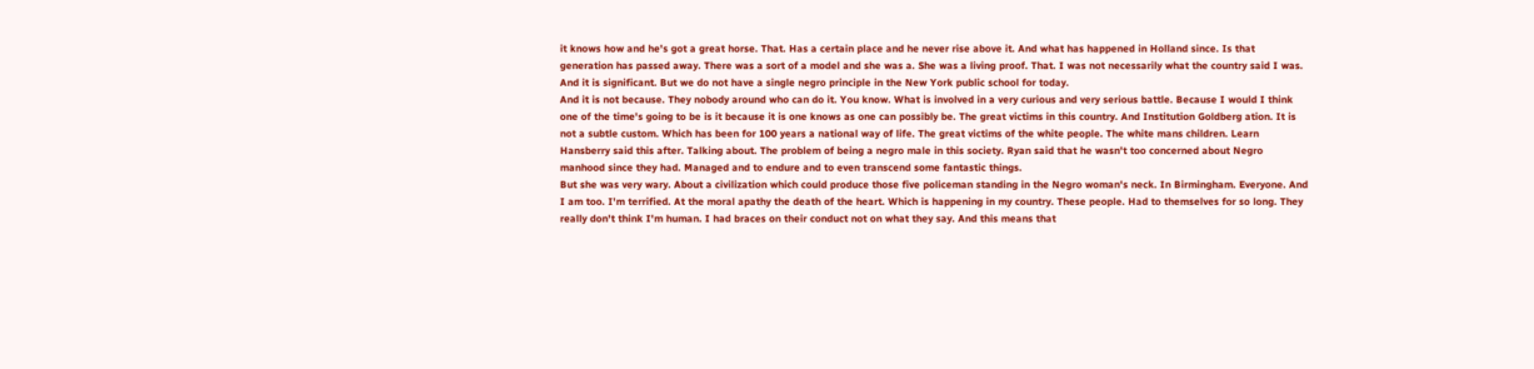it knows how and he's got a great horse. That. Has a certain place and he never rise above it. And what has happened in Holland since. Is that generation has passed away. There was a sort of a model and she was a. She was a living proof. That. I was not necessarily what the country said I was. And it is significant. But we do not have a single negro principle in the New York public school for today.
And it is not because. They nobody around who can do it. You know. What is involved in a very curious and very serious battle. Because I would I think one of the time's going to be is it because it is one knows as one can possibly be. The great victims in this country. And Institution Goldberg ation. It is not a subtle custom. Which has been for 100 years a national way of life. The great victims of the white people. The white mans children. Learn Hansberry said this after. Talking about. The problem of being a negro male in this society. Ryan said that he wasn't too concerned about Negro manhood since they had. Managed and to endure and to even transcend some fantastic things.
But she was very wary. About a civilization which could produce those five policeman standing in the Negro woman's neck. In Birmingham. Everyone. And I am too. I'm terrified. At the moral apathy the death of the heart. Which is happening in my country. These people. Had to themselves for so long. They really don't think I'm human. I had braces on their conduct not on what they say. And this means that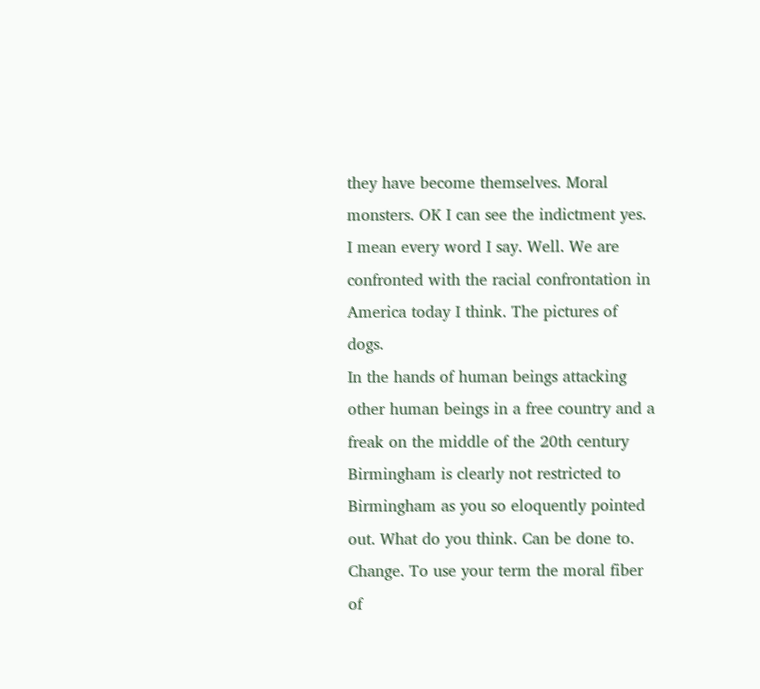they have become themselves. Moral monsters. OK I can see the indictment yes. I mean every word I say. Well. We are confronted with the racial confrontation in America today I think. The pictures of dogs.
In the hands of human beings attacking other human beings in a free country and a freak on the middle of the 20th century Birmingham is clearly not restricted to Birmingham as you so eloquently pointed out. What do you think. Can be done to. Change. To use your term the moral fiber of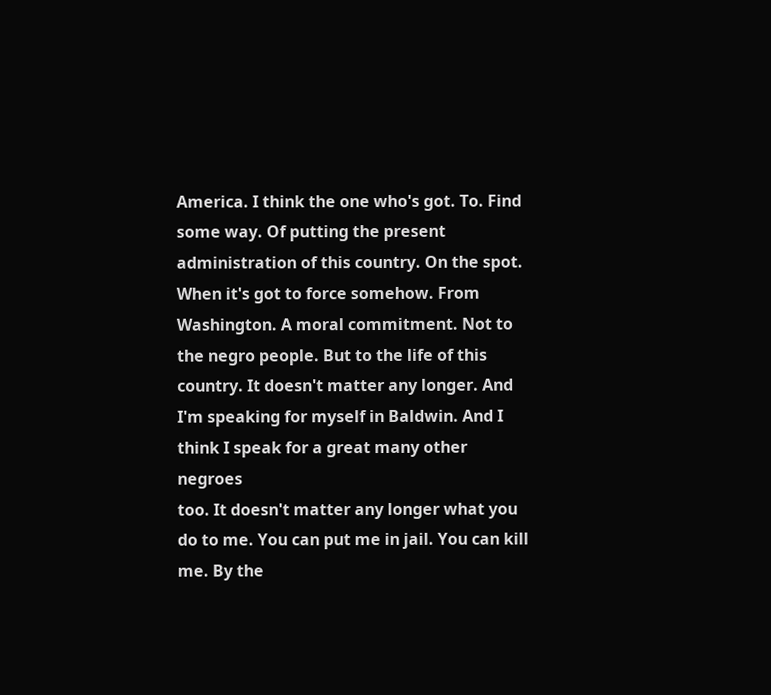America. I think the one who's got. To. Find some way. Of putting the present administration of this country. On the spot. When it's got to force somehow. From Washington. A moral commitment. Not to the negro people. But to the life of this country. It doesn't matter any longer. And I'm speaking for myself in Baldwin. And I think I speak for a great many other negroes
too. It doesn't matter any longer what you do to me. You can put me in jail. You can kill me. By the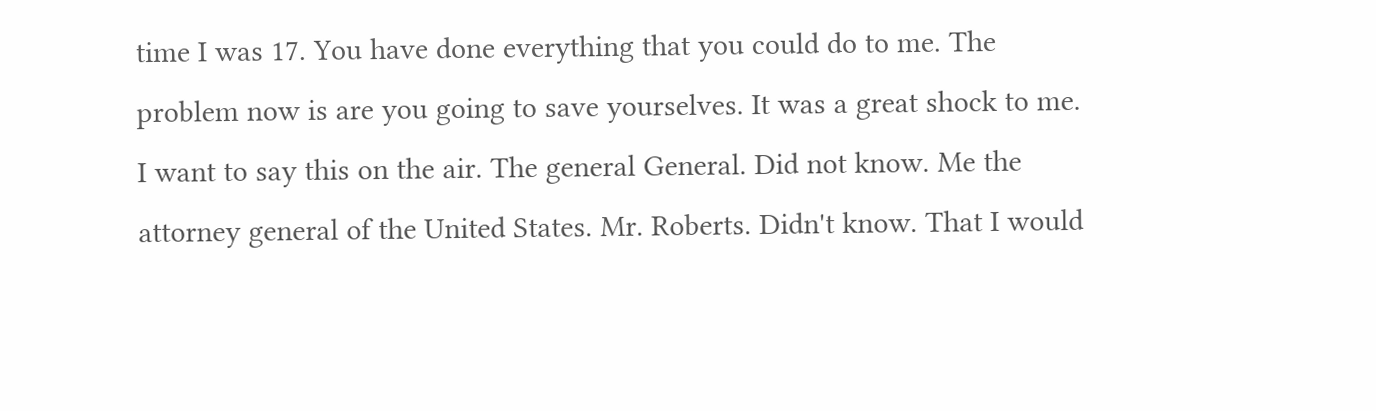time I was 17. You have done everything that you could do to me. The problem now is are you going to save yourselves. It was a great shock to me. I want to say this on the air. The general General. Did not know. Me the attorney general of the United States. Mr. Roberts. Didn't know. That I would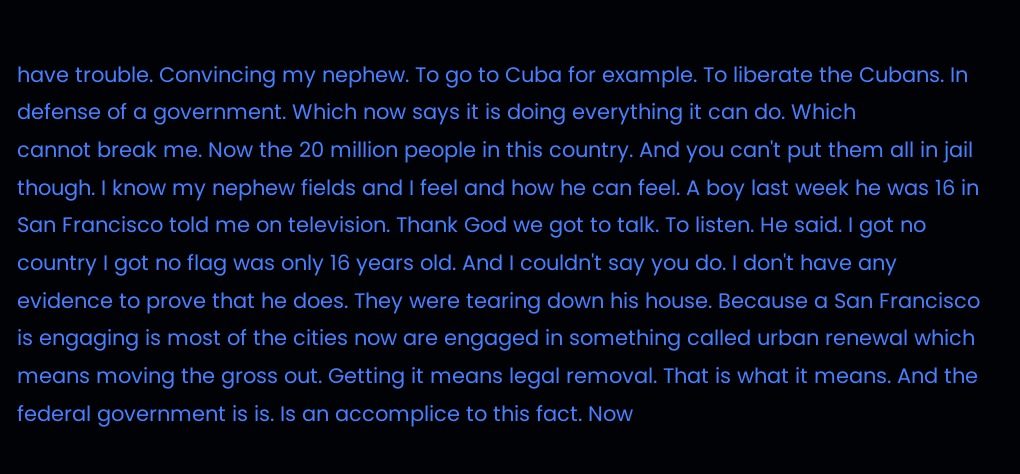have trouble. Convincing my nephew. To go to Cuba for example. To liberate the Cubans. In defense of a government. Which now says it is doing everything it can do. Which
cannot break me. Now the 20 million people in this country. And you can't put them all in jail though. I know my nephew fields and I feel and how he can feel. A boy last week he was 16 in San Francisco told me on television. Thank God we got to talk. To listen. He said. I got no country I got no flag was only 16 years old. And I couldn't say you do. I don't have any evidence to prove that he does. They were tearing down his house. Because a San Francisco is engaging is most of the cities now are engaged in something called urban renewal which means moving the gross out. Getting it means legal removal. That is what it means. And the federal government is is. Is an accomplice to this fact. Now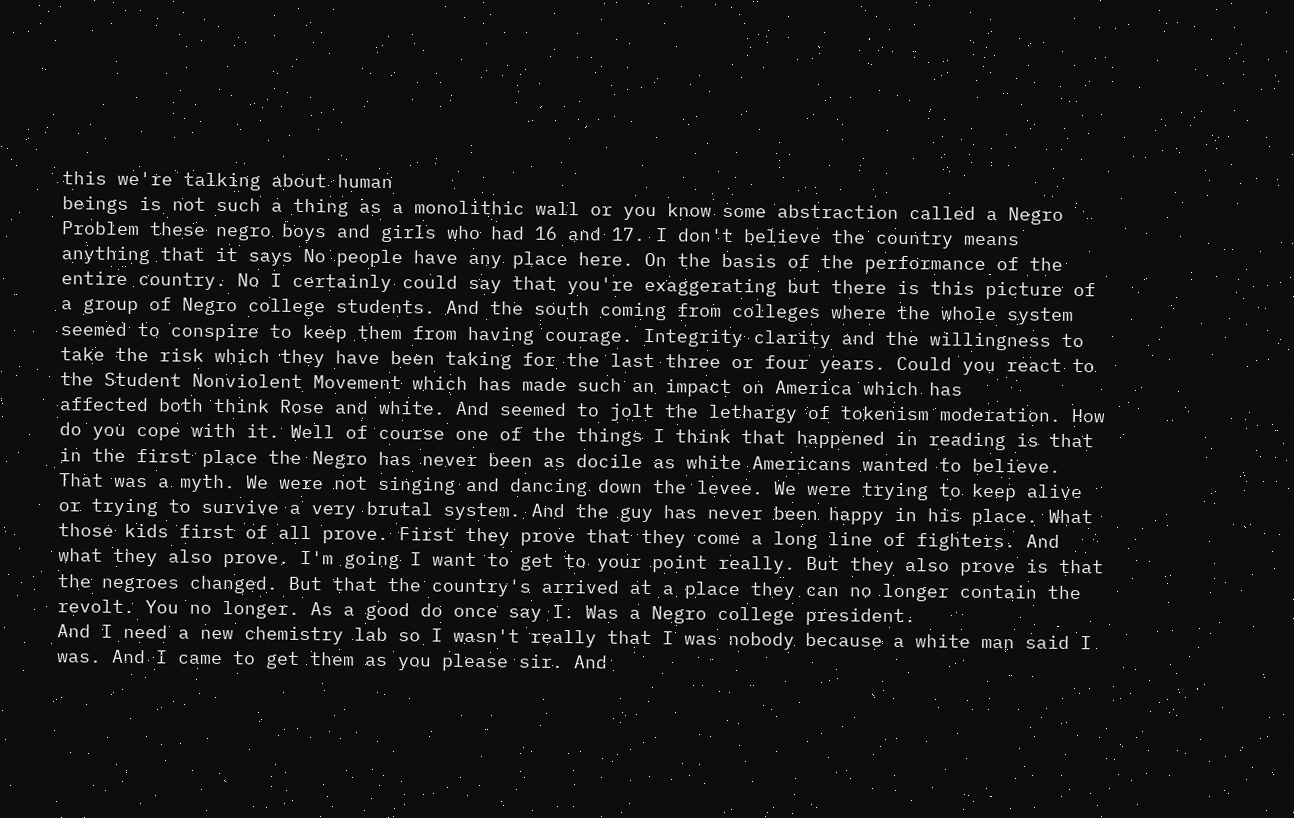this we're talking about human
beings is not such a thing as a monolithic wall or you know some abstraction called a Negro Problem these negro boys and girls who had 16 and 17. I don't believe the country means anything that it says No people have any place here. On the basis of the performance of the entire country. No I certainly could say that you're exaggerating but there is this picture of a group of Negro college students. And the south coming from colleges where the whole system seemed to conspire to keep them from having courage. Integrity clarity and the willingness to take the risk which they have been taking for the last three or four years. Could you react to the Student Nonviolent Movement which has made such an impact on America which has
affected both think Rose and white. And seemed to jolt the lethargy of tokenism moderation. How do you cope with it. Well of course one of the things I think that happened in reading is that in the first place the Negro has never been as docile as white Americans wanted to believe. That was a myth. We were not singing and dancing down the levee. We were trying to keep alive or trying to survive a very brutal system. And the guy has never been happy in his place. What those kids first of all prove. First they prove that they come a long line of fighters. And what they also prove. I'm going I want to get to your point really. But they also prove is that the negroes changed. But that the country's arrived at a place they can no longer contain the revolt. You no longer. As a good do once say I. Was a Negro college president.
And I need a new chemistry lab so I wasn't really that I was nobody because a white man said I was. And I came to get them as you please sir. And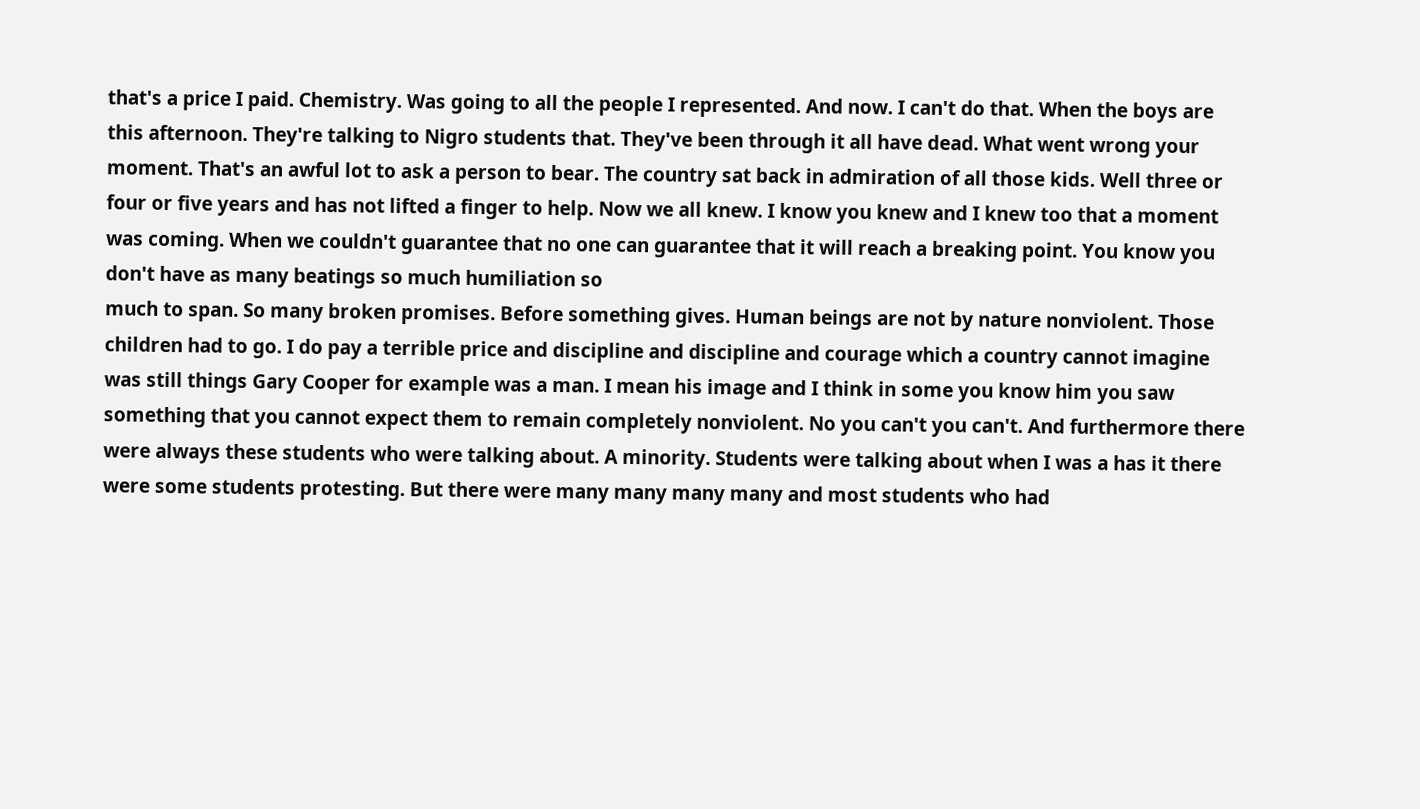that's a price I paid. Chemistry. Was going to all the people I represented. And now. I can't do that. When the boys are this afternoon. They're talking to Nigro students that. They've been through it all have dead. What went wrong your moment. That's an awful lot to ask a person to bear. The country sat back in admiration of all those kids. Well three or four or five years and has not lifted a finger to help. Now we all knew. I know you knew and I knew too that a moment was coming. When we couldn't guarantee that no one can guarantee that it will reach a breaking point. You know you don't have as many beatings so much humiliation so
much to span. So many broken promises. Before something gives. Human beings are not by nature nonviolent. Those children had to go. I do pay a terrible price and discipline and discipline and courage which a country cannot imagine was still things Gary Cooper for example was a man. I mean his image and I think in some you know him you saw something that you cannot expect them to remain completely nonviolent. No you can't you can't. And furthermore there were always these students who were talking about. A minority. Students were talking about when I was a has it there were some students protesting. But there were many many many many and most students who had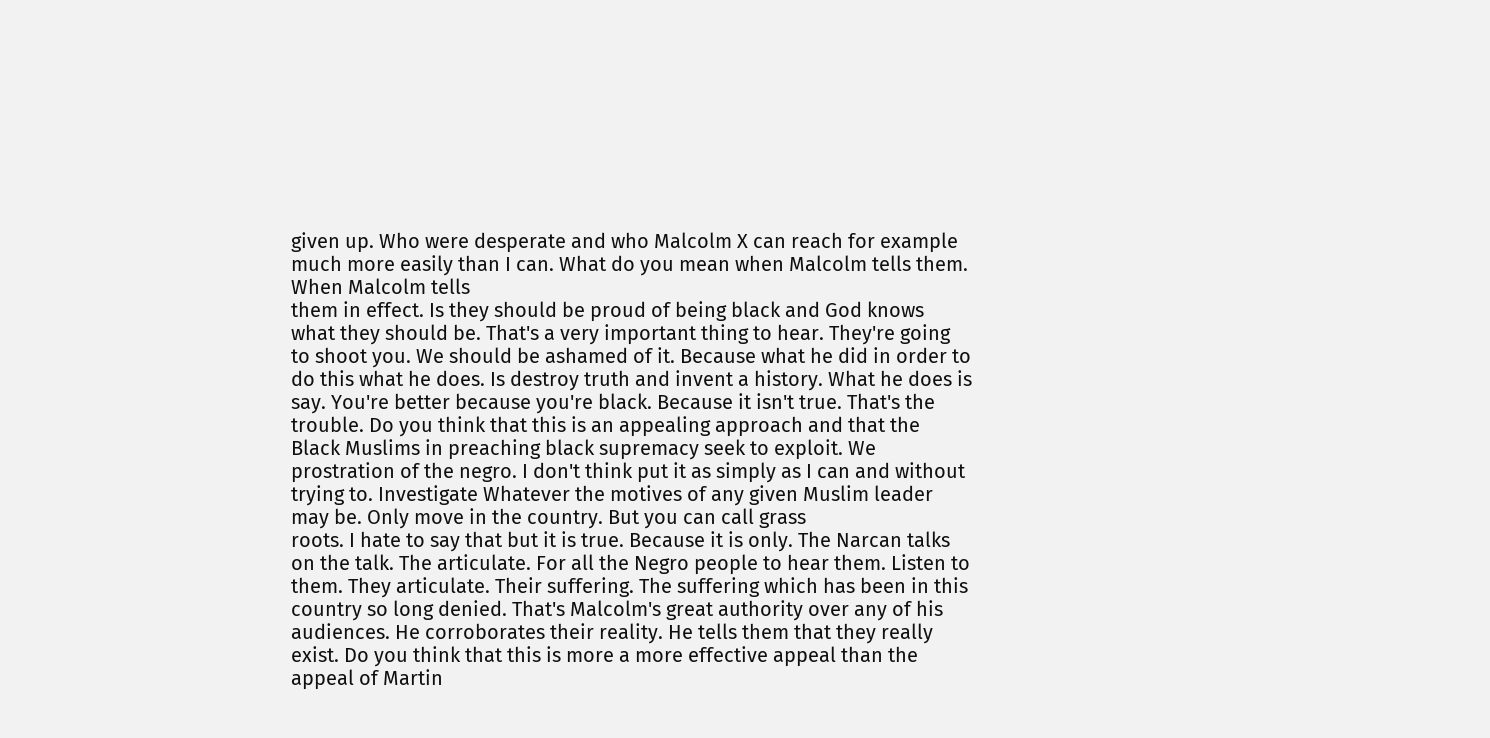given up. Who were desperate and who Malcolm X can reach for example much more easily than I can. What do you mean when Malcolm tells them. When Malcolm tells
them in effect. Is they should be proud of being black and God knows what they should be. That's a very important thing to hear. They're going to shoot you. We should be ashamed of it. Because what he did in order to do this what he does. Is destroy truth and invent a history. What he does is say. You're better because you're black. Because it isn't true. That's the trouble. Do you think that this is an appealing approach and that the Black Muslims in preaching black supremacy seek to exploit. We prostration of the negro. I don't think put it as simply as I can and without trying to. Investigate Whatever the motives of any given Muslim leader may be. Only move in the country. But you can call grass
roots. I hate to say that but it is true. Because it is only. The Narcan talks on the talk. The articulate. For all the Negro people to hear them. Listen to them. They articulate. Their suffering. The suffering which has been in this country so long denied. That's Malcolm's great authority over any of his audiences. He corroborates their reality. He tells them that they really exist. Do you think that this is more a more effective appeal than the appeal of Martin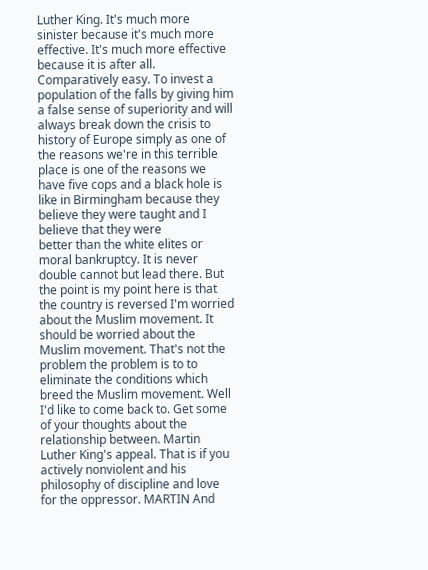Luther King. It's much more sinister because it's much more effective. It's much more effective because it is after all. Comparatively easy. To invest a population of the falls by giving him a false sense of superiority and will always break down the crisis to history of Europe simply as one of the reasons we're in this terrible place is one of the reasons we have five cops and a black hole is like in Birmingham because they believe they were taught and I believe that they were
better than the white elites or moral bankruptcy. It is never double cannot but lead there. But the point is my point here is that the country is reversed I'm worried about the Muslim movement. It should be worried about the Muslim movement. That's not the problem the problem is to to eliminate the conditions which breed the Muslim movement. Well I'd like to come back to. Get some of your thoughts about the relationship between. Martin Luther King's appeal. That is if you actively nonviolent and his philosophy of discipline and love for the oppressor. MARTIN And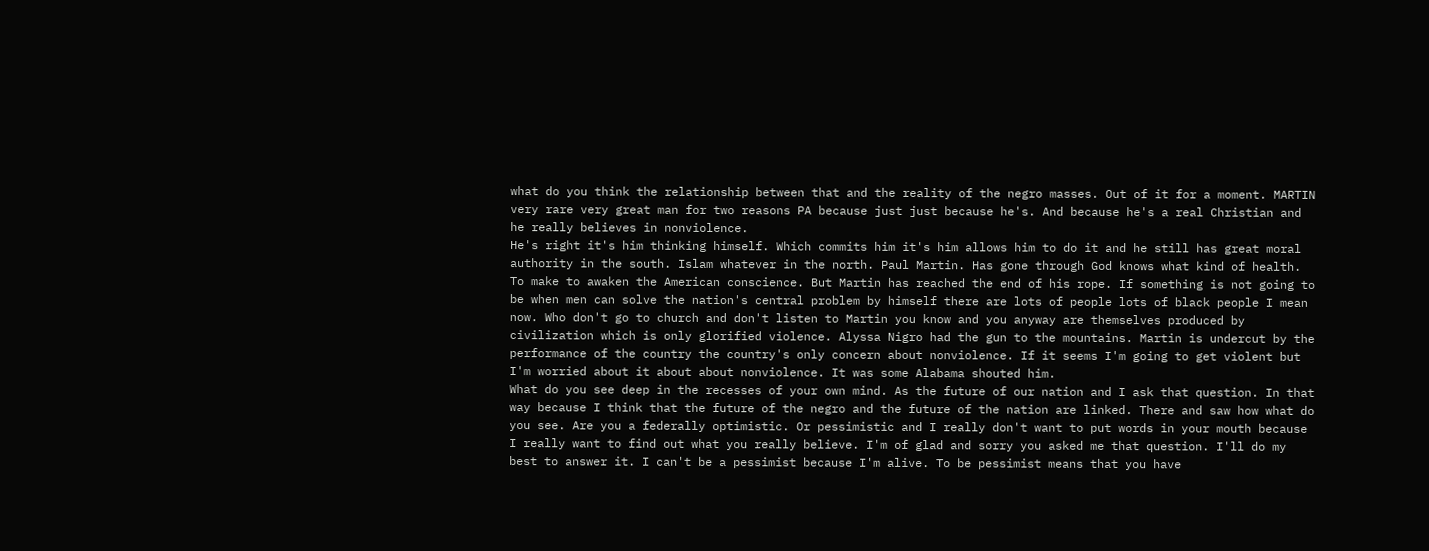what do you think the relationship between that and the reality of the negro masses. Out of it for a moment. MARTIN very rare very great man for two reasons PA because just just because he's. And because he's a real Christian and he really believes in nonviolence.
He's right it's him thinking himself. Which commits him it's him allows him to do it and he still has great moral authority in the south. Islam whatever in the north. Paul Martin. Has gone through God knows what kind of health. To make to awaken the American conscience. But Martin has reached the end of his rope. If something is not going to be when men can solve the nation's central problem by himself there are lots of people lots of black people I mean now. Who don't go to church and don't listen to Martin you know and you anyway are themselves produced by civilization which is only glorified violence. Alyssa Nigro had the gun to the mountains. Martin is undercut by the performance of the country the country's only concern about nonviolence. If it seems I'm going to get violent but I'm worried about it about about nonviolence. It was some Alabama shouted him.
What do you see deep in the recesses of your own mind. As the future of our nation and I ask that question. In that way because I think that the future of the negro and the future of the nation are linked. There and saw how what do you see. Are you a federally optimistic. Or pessimistic and I really don't want to put words in your mouth because I really want to find out what you really believe. I'm of glad and sorry you asked me that question. I'll do my best to answer it. I can't be a pessimist because I'm alive. To be pessimist means that you have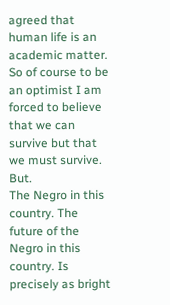agreed that human life is an academic matter. So of course to be an optimist I am forced to believe that we can survive but that we must survive. But.
The Negro in this country. The future of the Negro in this country. Is precisely as bright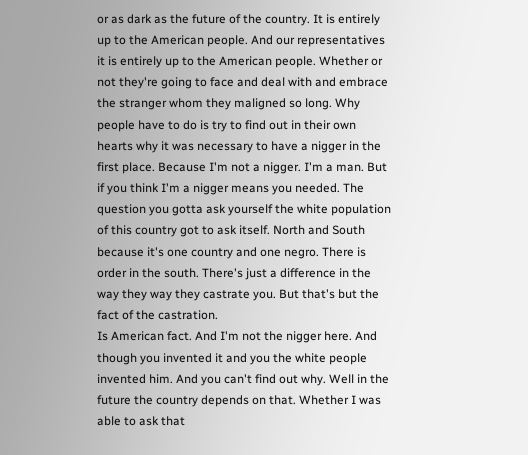or as dark as the future of the country. It is entirely up to the American people. And our representatives it is entirely up to the American people. Whether or not they're going to face and deal with and embrace the stranger whom they maligned so long. Why people have to do is try to find out in their own hearts why it was necessary to have a nigger in the first place. Because I'm not a nigger. I'm a man. But if you think I'm a nigger means you needed. The question you gotta ask yourself the white population of this country got to ask itself. North and South because it's one country and one negro. There is order in the south. There's just a difference in the way they way they castrate you. But that's but the fact of the castration.
Is American fact. And I'm not the nigger here. And though you invented it and you the white people invented him. And you can't find out why. Well in the future the country depends on that. Whether I was able to ask that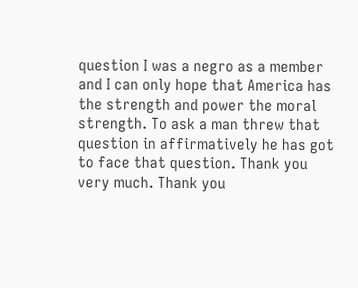question I was a negro as a member and I can only hope that America has the strength and power the moral strength. To ask a man threw that question in affirmatively he has got to face that question. Thank you very much. Thank you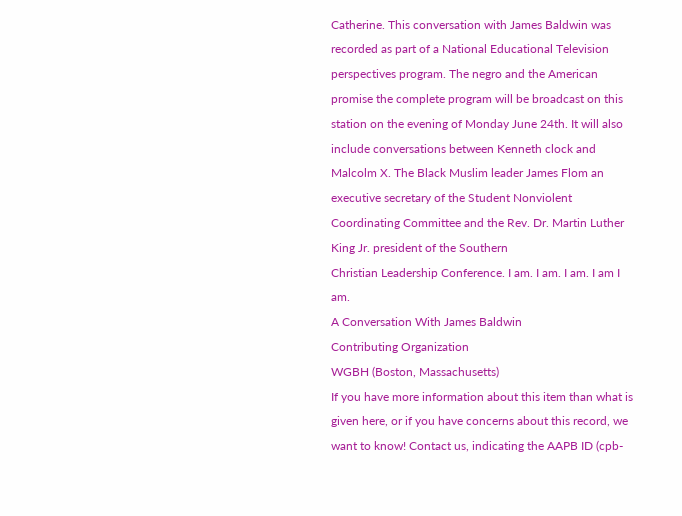Catherine. This conversation with James Baldwin was recorded as part of a National Educational Television perspectives program. The negro and the American promise the complete program will be broadcast on this station on the evening of Monday June 24th. It will also include conversations between Kenneth clock and Malcolm X. The Black Muslim leader James Flom an executive secretary of the Student Nonviolent Coordinating Committee and the Rev. Dr. Martin Luther King Jr. president of the Southern
Christian Leadership Conference. I am. I am. I am. I am I am.
A Conversation With James Baldwin
Contributing Organization
WGBH (Boston, Massachusetts)
If you have more information about this item than what is given here, or if you have concerns about this record, we want to know! Contact us, indicating the AAPB ID (cpb-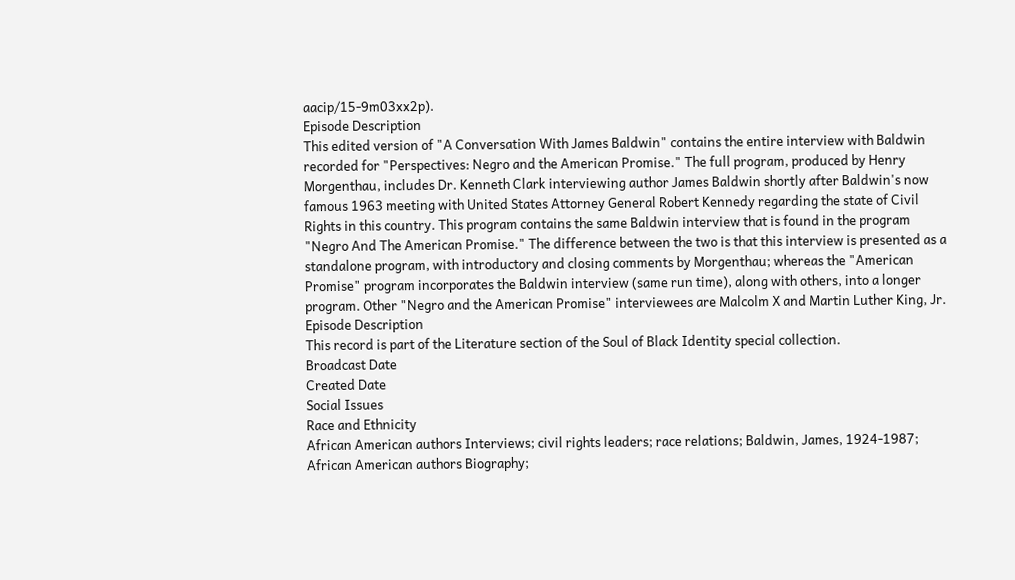aacip/15-9m03xx2p).
Episode Description
This edited version of "A Conversation With James Baldwin" contains the entire interview with Baldwin recorded for "Perspectives: Negro and the American Promise." The full program, produced by Henry Morgenthau, includes Dr. Kenneth Clark interviewing author James Baldwin shortly after Baldwin's now famous 1963 meeting with United States Attorney General Robert Kennedy regarding the state of Civil Rights in this country. This program contains the same Baldwin interview that is found in the program "Negro And The American Promise." The difference between the two is that this interview is presented as a standalone program, with introductory and closing comments by Morgenthau; whereas the "American Promise" program incorporates the Baldwin interview (same run time), along with others, into a longer program. Other "Negro and the American Promise" interviewees are Malcolm X and Martin Luther King, Jr.
Episode Description
This record is part of the Literature section of the Soul of Black Identity special collection.
Broadcast Date
Created Date
Social Issues
Race and Ethnicity
African American authors Interviews; civil rights leaders; race relations; Baldwin, James, 1924-1987; African American authors Biography;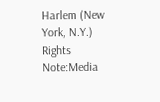Harlem (New York, N.Y.)
Rights Note:Media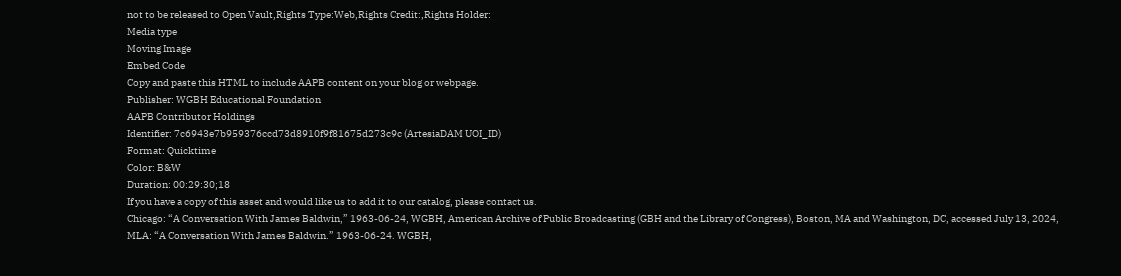not to be released to Open Vault,Rights Type:Web,Rights Credit:,Rights Holder:
Media type
Moving Image
Embed Code
Copy and paste this HTML to include AAPB content on your blog or webpage.
Publisher: WGBH Educational Foundation
AAPB Contributor Holdings
Identifier: 7c6943e7b959376ccd73d8910f9f81675d273c9c (ArtesiaDAM UOI_ID)
Format: Quicktime
Color: B&W
Duration: 00:29:30;18
If you have a copy of this asset and would like us to add it to our catalog, please contact us.
Chicago: “A Conversation With James Baldwin,” 1963-06-24, WGBH, American Archive of Public Broadcasting (GBH and the Library of Congress), Boston, MA and Washington, DC, accessed July 13, 2024,
MLA: “A Conversation With James Baldwin.” 1963-06-24. WGBH,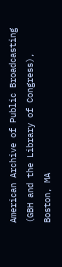American Archive of Public Broadcasting (GBH and the Library of Congress), Boston, MA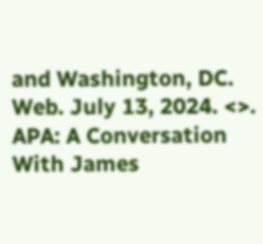and Washington, DC. Web. July 13, 2024. <>.
APA: A Conversation With James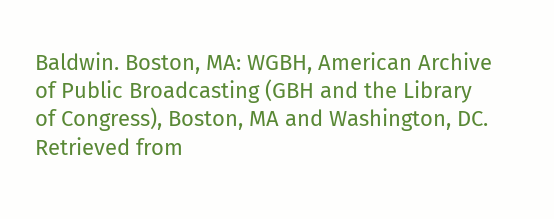Baldwin. Boston, MA: WGBH, American Archive of Public Broadcasting (GBH and the Library of Congress), Boston, MA and Washington, DC. Retrieved from